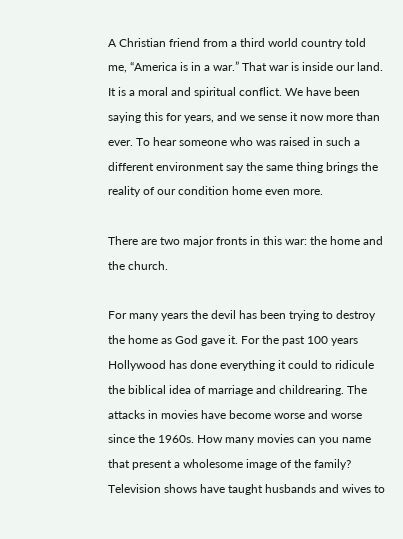A Christian friend from a third world country told me, “America is in a war.” That war is inside our land. It is a moral and spiritual conflict. We have been saying this for years, and we sense it now more than ever. To hear someone who was raised in such a different environment say the same thing brings the reality of our condition home even more.

There are two major fronts in this war: the home and the church.

For many years the devil has been trying to destroy the home as God gave it. For the past 100 years Hollywood has done everything it could to ridicule the biblical idea of marriage and childrearing. The attacks in movies have become worse and worse since the 1960s. How many movies can you name that present a wholesome image of the family? Television shows have taught husbands and wives to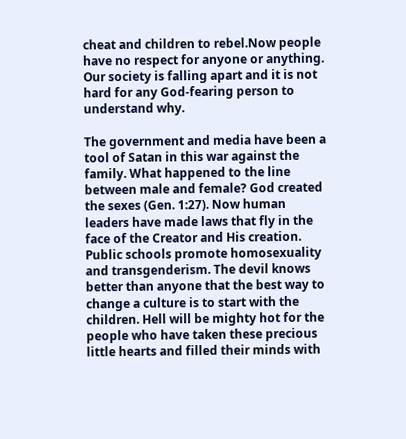cheat and children to rebel.Now people have no respect for anyone or anything. Our society is falling apart and it is not hard for any God-fearing person to understand why.

The government and media have been a tool of Satan in this war against the family. What happened to the line between male and female? God created the sexes (Gen. 1:27). Now human leaders have made laws that fly in the face of the Creator and His creation. Public schools promote homosexuality and transgenderism. The devil knows better than anyone that the best way to change a culture is to start with the children. Hell will be mighty hot for the people who have taken these precious little hearts and filled their minds with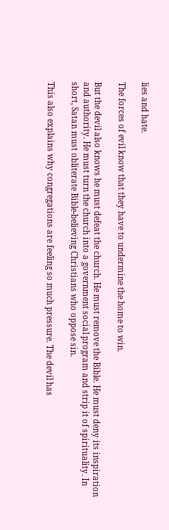lies and hate.

The forces of evil know that they have to undermine the home to win.

But the devil also knows he must defeat the church. He must remove the Bible. He must deny its inspiration and authority. He must turn the church into a government social program and strip it of spirituality. In short, Satan must obliterate Bible-believing Christians who oppose sin.

This also explains why congregations are feeling so much pressure. The devil has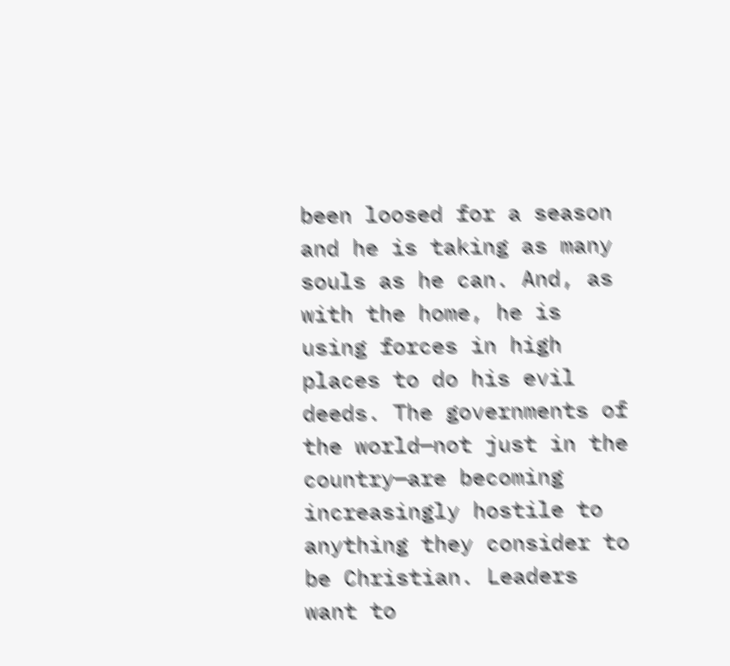been loosed for a season and he is taking as many souls as he can. And, as with the home, he is using forces in high places to do his evil deeds. The governments of the world—not just in the country—are becoming increasingly hostile to anything they consider to be Christian. Leaders want to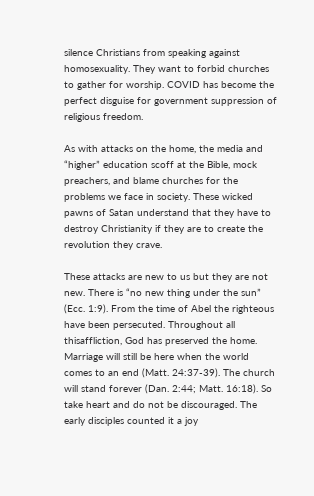silence Christians from speaking against homosexuality. They want to forbid churches to gather for worship. COVID has become the perfect disguise for government suppression of religious freedom.

As with attacks on the home, the media and “higher” education scoff at the Bible, mock preachers, and blame churches for the problems we face in society. These wicked pawns of Satan understand that they have to destroy Christianity if they are to create the revolution they crave.

These attacks are new to us but they are not new. There is “no new thing under the sun” (Ecc. 1:9). From the time of Abel the righteous have been persecuted. Throughout all thisaffliction, God has preserved the home. Marriage will still be here when the world comes to an end (Matt. 24:37-39). The church will stand forever (Dan. 2:44; Matt. 16:18). So take heart and do not be discouraged. The early disciples counted it a joy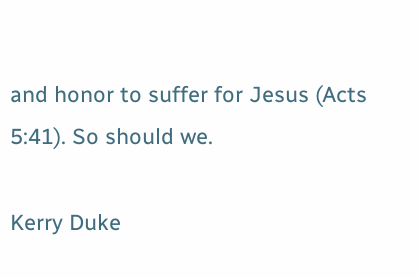and honor to suffer for Jesus (Acts 5:41). So should we.

Kerry Duke